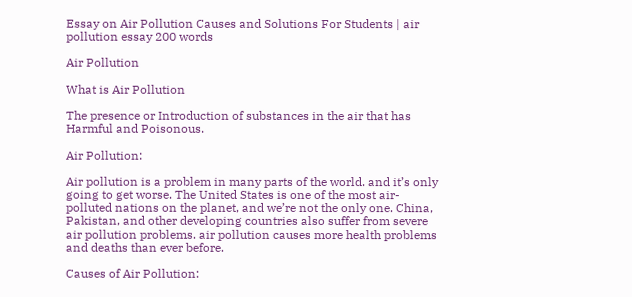Essay on Air Pollution Causes and Solutions For Students | air pollution essay 200 words

Air Pollution

What is Air Pollution

The presence or Introduction of substances in the air that has Harmful and Poisonous.

Air Pollution:

Air pollution is a problem in many parts of the world. and it’s only going to get worse. The United States is one of the most air-polluted nations on the planet, and we’re not the only one. China, Pakistan, and other developing countries also suffer from severe air pollution problems. air pollution causes more health problems and deaths than ever before.

Causes of Air Pollution: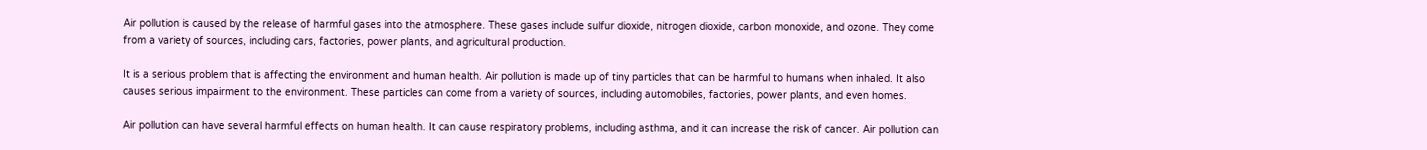Air pollution is caused by the release of harmful gases into the atmosphere. These gases include sulfur dioxide, nitrogen dioxide, carbon monoxide, and ozone. They come from a variety of sources, including cars, factories, power plants, and agricultural production.

It is a serious problem that is affecting the environment and human health. Air pollution is made up of tiny particles that can be harmful to humans when inhaled. It also causes serious impairment to the environment. These particles can come from a variety of sources, including automobiles, factories, power plants, and even homes.

Air pollution can have several harmful effects on human health. It can cause respiratory problems, including asthma, and it can increase the risk of cancer. Air pollution can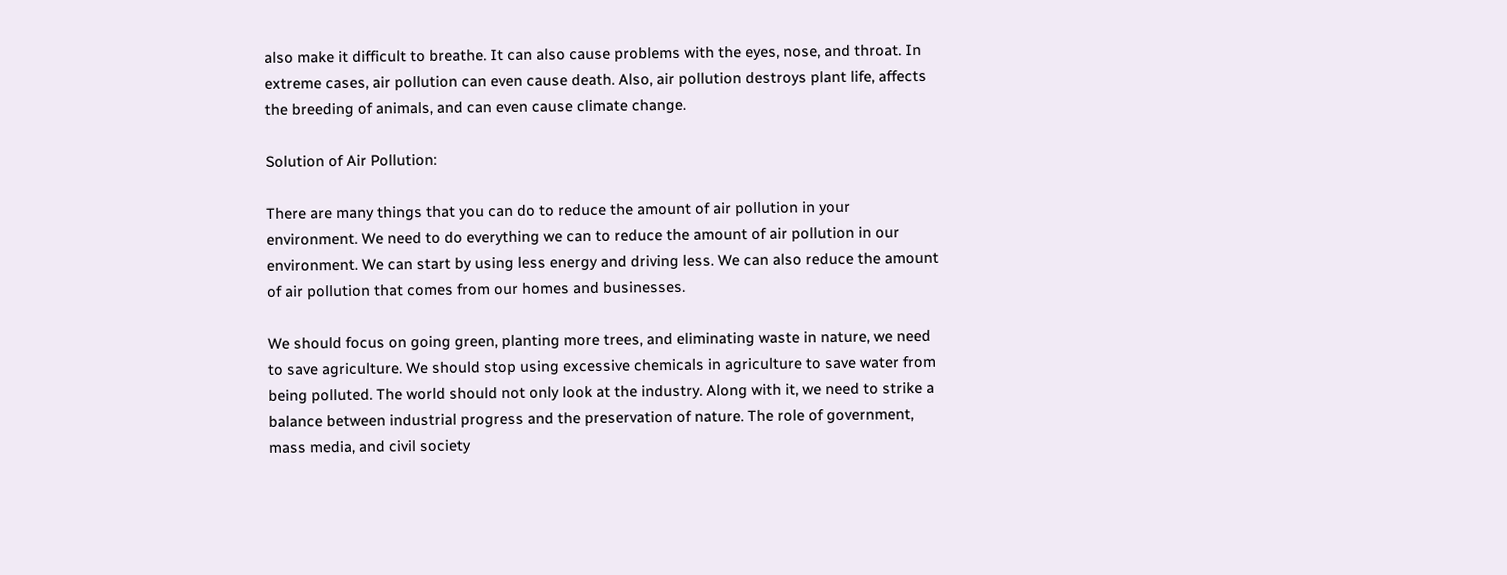also make it difficult to breathe. It can also cause problems with the eyes, nose, and throat. In extreme cases, air pollution can even cause death. Also, air pollution destroys plant life, affects the breeding of animals, and can even cause climate change.

Solution of Air Pollution:

There are many things that you can do to reduce the amount of air pollution in your environment. We need to do everything we can to reduce the amount of air pollution in our environment. We can start by using less energy and driving less. We can also reduce the amount of air pollution that comes from our homes and businesses.

We should focus on going green, planting more trees, and eliminating waste in nature, we need to save agriculture. We should stop using excessive chemicals in agriculture to save water from being polluted. The world should not only look at the industry. Along with it, we need to strike a balance between industrial progress and the preservation of nature. The role of government, mass media, and civil society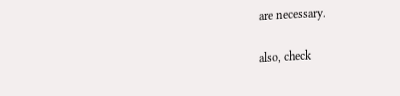are necessary.

also, check